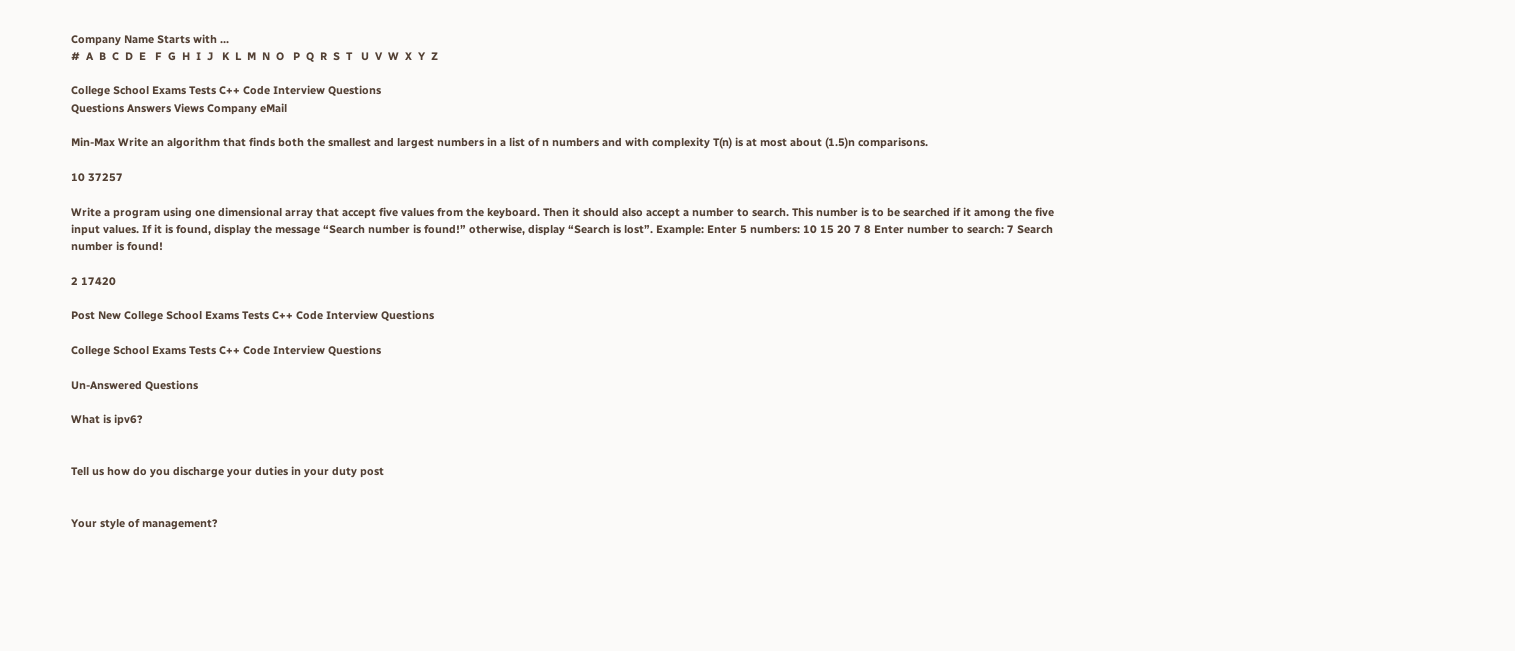Company Name Starts with ...
#  A  B  C  D  E   F  G  H  I  J   K  L  M  N  O   P  Q  R  S  T   U  V  W  X  Y  Z

College School Exams Tests C++ Code Interview Questions
Questions Answers Views Company eMail

Min-Max Write an algorithm that finds both the smallest and largest numbers in a list of n numbers and with complexity T(n) is at most about (1.5)n comparisons.

10 37257

Write a program using one dimensional array that accept five values from the keyboard. Then it should also accept a number to search. This number is to be searched if it among the five input values. If it is found, display the message “Search number is found!” otherwise, display “Search is lost”. Example: Enter 5 numbers: 10 15 20 7 8 Enter number to search: 7 Search number is found!

2 17420

Post New College School Exams Tests C++ Code Interview Questions

College School Exams Tests C++ Code Interview Questions

Un-Answered Questions

What is ipv6?


Tell us how do you discharge your duties in your duty post


Your style of management?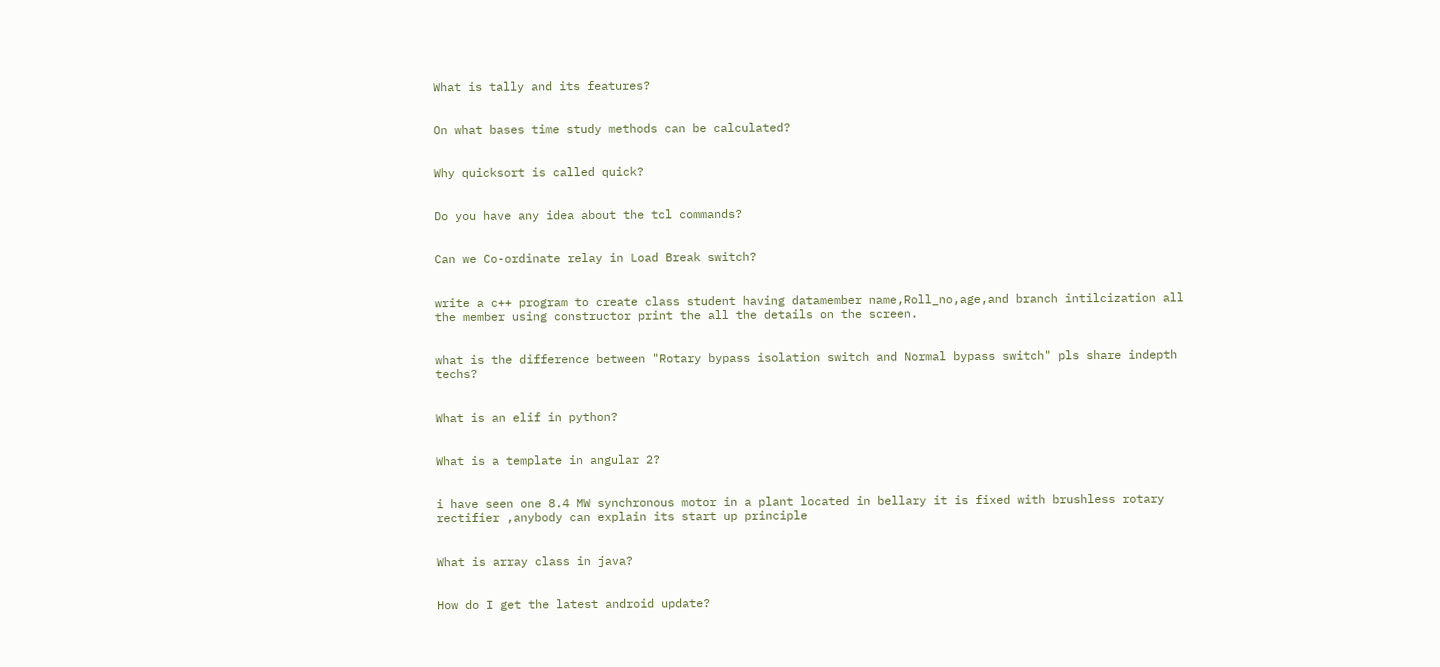What is tally and its features?


On what bases time study methods can be calculated?


Why quicksort is called quick?


Do you have any idea about the tcl commands?


Can we Co-ordinate relay in Load Break switch?


write a c++ program to create class student having datamember name,Roll_no,age,and branch intilcization all the member using constructor print the all the details on the screen.


what is the difference between "Rotary bypass isolation switch and Normal bypass switch" pls share indepth techs?


What is an elif in python?


What is a template in angular 2?


i have seen one 8.4 MW synchronous motor in a plant located in bellary it is fixed with brushless rotary rectifier ,anybody can explain its start up principle


What is array class in java?


How do I get the latest android update?